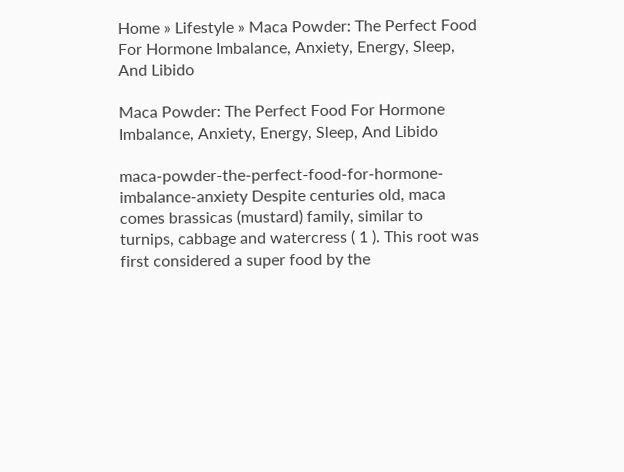Home » Lifestyle » Maca Powder: The Perfect Food For Hormone Imbalance, Anxiety, Energy, Sleep, And Libido

Maca Powder: The Perfect Food For Hormone Imbalance, Anxiety, Energy, Sleep, And Libido

maca-powder-the-perfect-food-for-hormone-imbalance-anxiety Despite centuries old, maca comes brassicas (mustard) family, similar to turnips, cabbage and watercress ( 1 ). This root was first considered a super food by the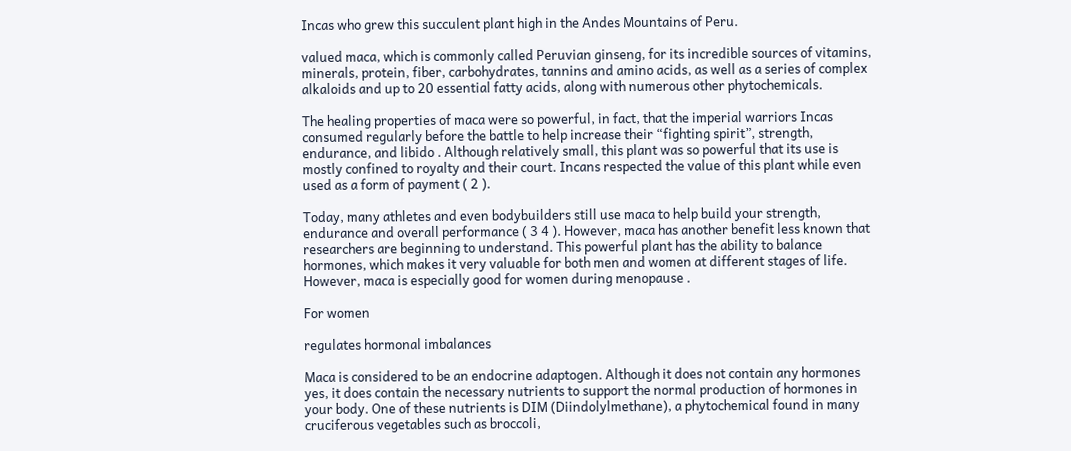Incas who grew this succulent plant high in the Andes Mountains of Peru.

valued maca, which is commonly called Peruvian ginseng, for its incredible sources of vitamins, minerals, protein, fiber, carbohydrates, tannins and amino acids, as well as a series of complex alkaloids and up to 20 essential fatty acids, along with numerous other phytochemicals.

The healing properties of maca were so powerful, in fact, that the imperial warriors Incas consumed regularly before the battle to help increase their “fighting spirit”, strength, endurance, and libido . Although relatively small, this plant was so powerful that its use is mostly confined to royalty and their court. Incans respected the value of this plant while even used as a form of payment ( 2 ).

Today, many athletes and even bodybuilders still use maca to help build your strength, endurance and overall performance ( 3 4 ). However, maca has another benefit less known that researchers are beginning to understand. This powerful plant has the ability to balance hormones, which makes it very valuable for both men and women at different stages of life. However, maca is especially good for women during menopause .

For women

regulates hormonal imbalances

Maca is considered to be an endocrine adaptogen. Although it does not contain any hormones yes, it does contain the necessary nutrients to support the normal production of hormones in your body. One of these nutrients is DIM (Diindolylmethane), a phytochemical found in many cruciferous vegetables such as broccoli,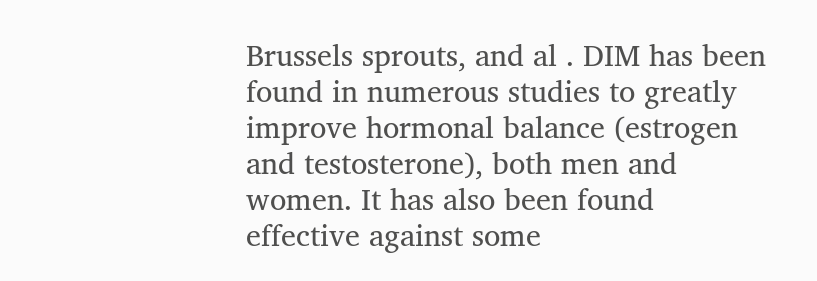Brussels sprouts, and al . DIM has been found in numerous studies to greatly improve hormonal balance (estrogen and testosterone), both men and women. It has also been found effective against some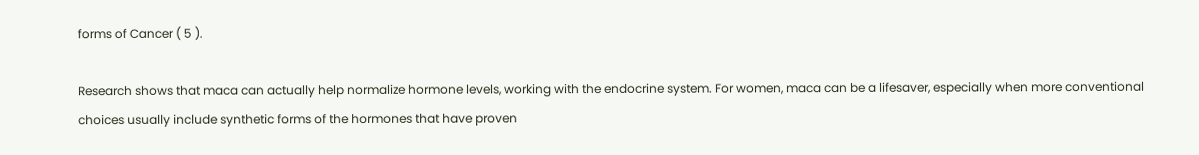forms of Cancer ( 5 ).

Research shows that maca can actually help normalize hormone levels, working with the endocrine system. For women, maca can be a lifesaver, especially when more conventional choices usually include synthetic forms of the hormones that have proven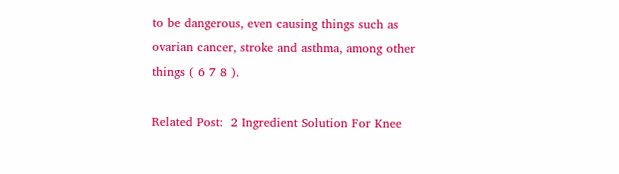to be dangerous, even causing things such as ovarian cancer, stroke and asthma, among other things ( 6 7 8 ).

Related Post:  2 Ingredient Solution For Knee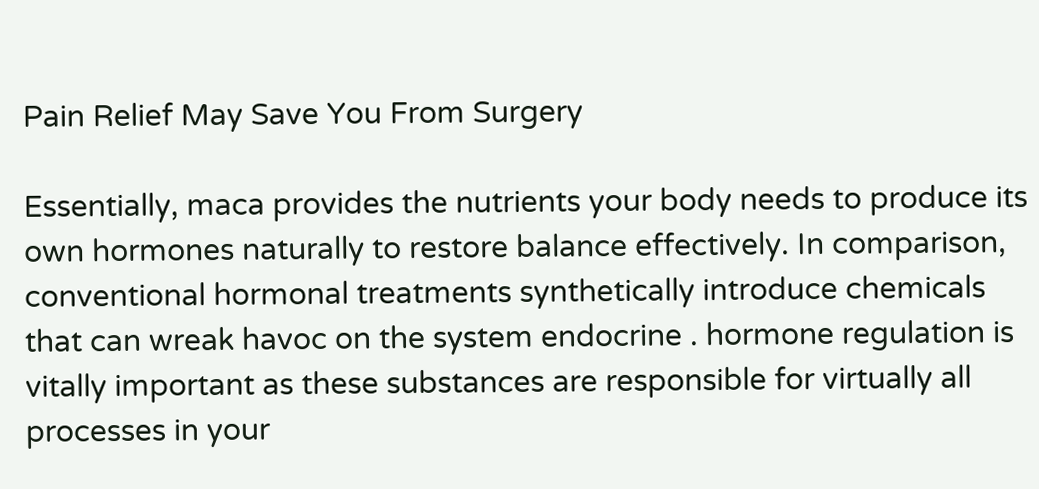Pain Relief May Save You From Surgery

Essentially, maca provides the nutrients your body needs to produce its own hormones naturally to restore balance effectively. In comparison, conventional hormonal treatments synthetically introduce chemicals that can wreak havoc on the system endocrine . hormone regulation is vitally important as these substances are responsible for virtually all processes in your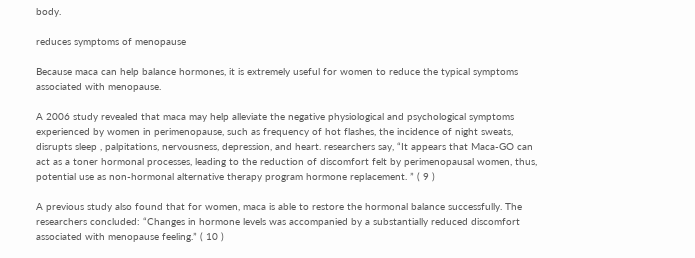body.

reduces symptoms of menopause

Because maca can help balance hormones, it is extremely useful for women to reduce the typical symptoms associated with menopause.

A 2006 study revealed that maca may help alleviate the negative physiological and psychological symptoms experienced by women in perimenopause, such as frequency of hot flashes, the incidence of night sweats, disrupts sleep , palpitations, nervousness, depression, and heart. researchers say, “It appears that Maca-GO can act as a toner hormonal processes, leading to the reduction of discomfort felt by perimenopausal women, thus, potential use as non-hormonal alternative therapy program hormone replacement. ” ( 9 )

A previous study also found that for women, maca is able to restore the hormonal balance successfully. The researchers concluded: “Changes in hormone levels was accompanied by a substantially reduced discomfort associated with menopause feeling.” ( 10 )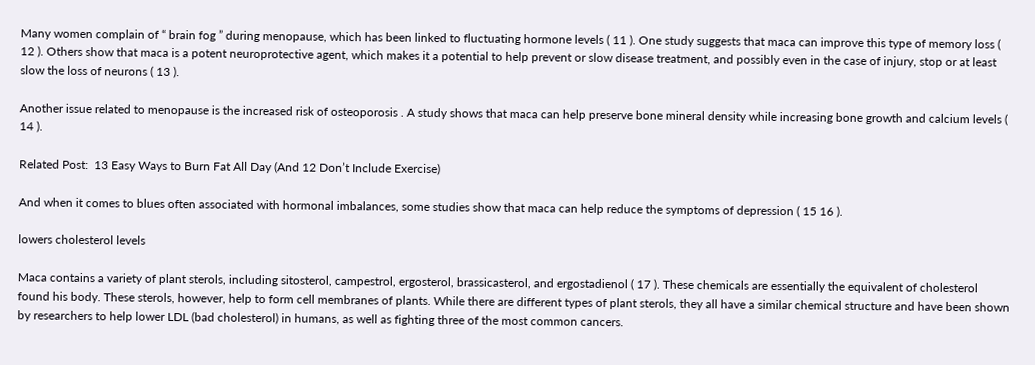Many women complain of “ brain fog ” during menopause, which has been linked to fluctuating hormone levels ( 11 ). One study suggests that maca can improve this type of memory loss ( 12 ). Others show that maca is a potent neuroprotective agent, which makes it a potential to help prevent or slow disease treatment, and possibly even in the case of injury, stop or at least slow the loss of neurons ( 13 ).

Another issue related to menopause is the increased risk of osteoporosis . A study shows that maca can help preserve bone mineral density while increasing bone growth and calcium levels ( 14 ).

Related Post:  13 Easy Ways to Burn Fat All Day (And 12 Don’t Include Exercise)

And when it comes to blues often associated with hormonal imbalances, some studies show that maca can help reduce the symptoms of depression ( 15 16 ).

lowers cholesterol levels

Maca contains a variety of plant sterols, including sitosterol, campestrol, ergosterol, brassicasterol, and ergostadienol ( 17 ). These chemicals are essentially the equivalent of cholesterol found his body. These sterols, however, help to form cell membranes of plants. While there are different types of plant sterols, they all have a similar chemical structure and have been shown by researchers to help lower LDL (bad cholesterol) in humans, as well as fighting three of the most common cancers.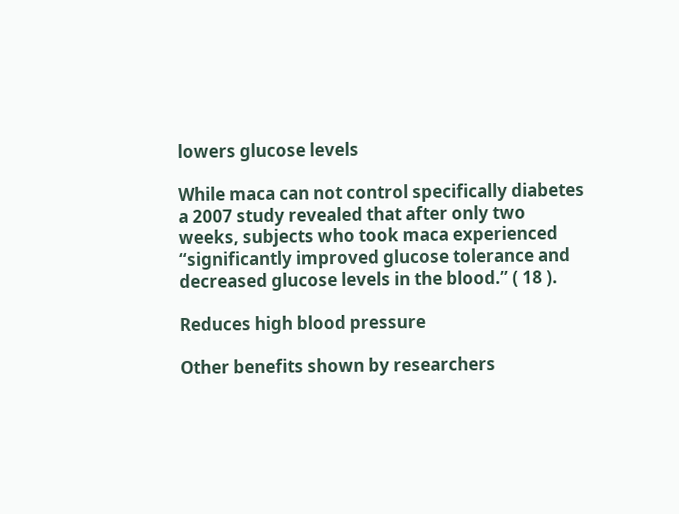lowers glucose levels

While maca can not control specifically diabetes a 2007 study revealed that after only two weeks, subjects who took maca experienced “significantly improved glucose tolerance and decreased glucose levels in the blood.” ( 18 ).

Reduces high blood pressure

Other benefits shown by researchers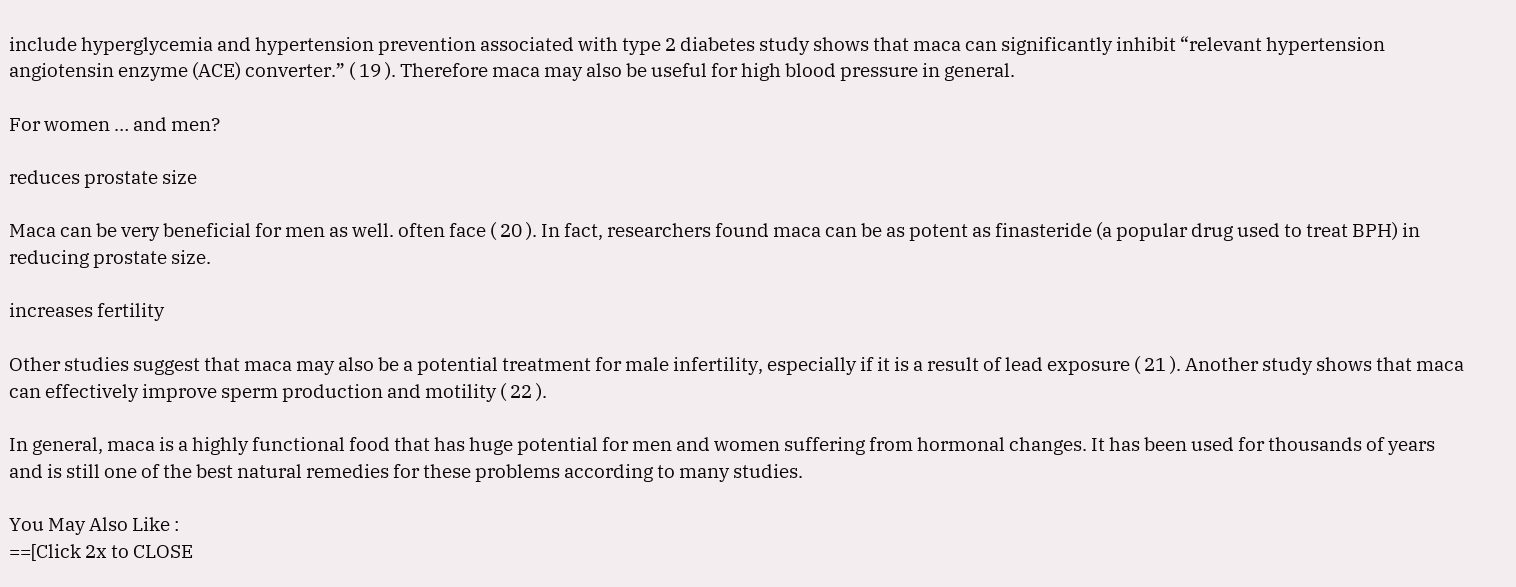include hyperglycemia and hypertension prevention associated with type 2 diabetes study shows that maca can significantly inhibit “relevant hypertension angiotensin enzyme (ACE) converter.” ( 19 ). Therefore maca may also be useful for high blood pressure in general.

For women … and men?

reduces prostate size

Maca can be very beneficial for men as well. often face ( 20 ). In fact, researchers found maca can be as potent as finasteride (a popular drug used to treat BPH) in reducing prostate size.

increases fertility

Other studies suggest that maca may also be a potential treatment for male infertility, especially if it is a result of lead exposure ( 21 ). Another study shows that maca can effectively improve sperm production and motility ( 22 ).

In general, maca is a highly functional food that has huge potential for men and women suffering from hormonal changes. It has been used for thousands of years and is still one of the best natural remedies for these problems according to many studies.

You May Also Like :
==[Click 2x to CLOSE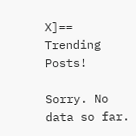X]==
Trending Posts!

Sorry. No data so far.